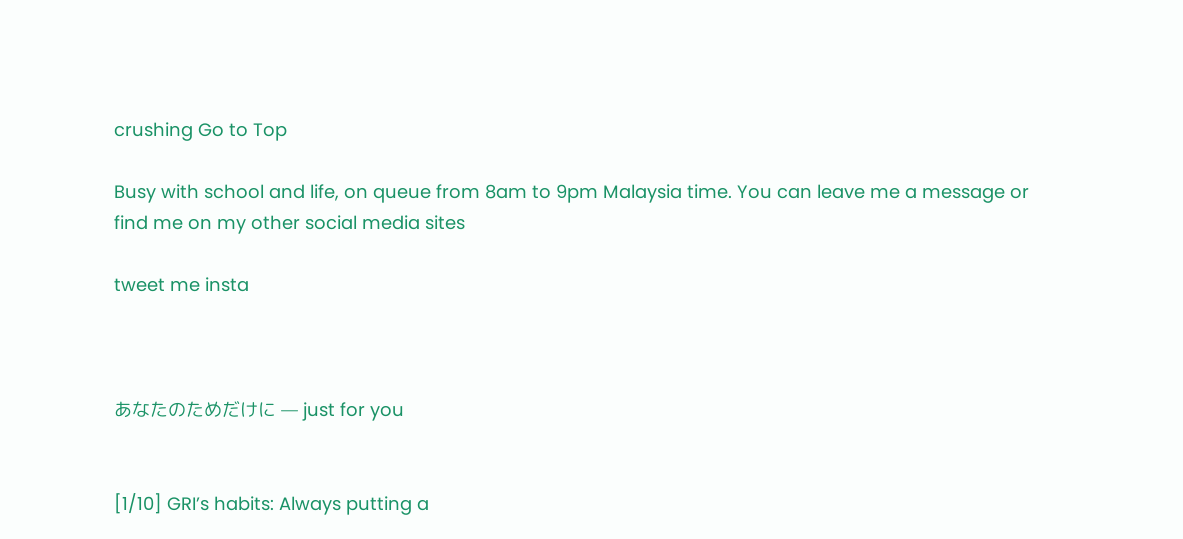crushing Go to Top

Busy with school and life, on queue from 8am to 9pm Malaysia time. You can leave me a message or find me on my other social media sites

tweet me insta



あなたのためだけに — just for you


[1/10] GRI’s habits: Always putting a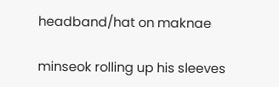headband/hat on maknae

minseok rolling up his sleeves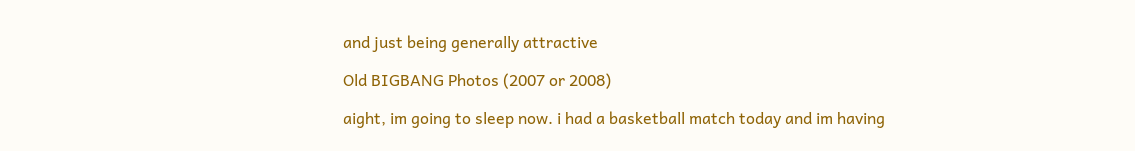and just being generally attractive

Old BIGBANG Photos (2007 or 2008)

aight, im going to sleep now. i had a basketball match today and im having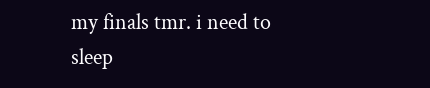my finals tmr. i need to sleep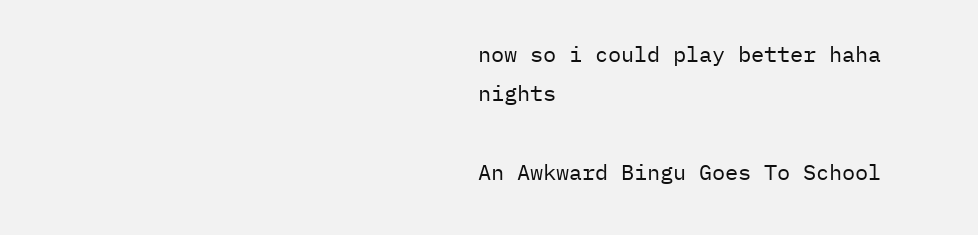now so i could play better haha nights

An Awkward Bingu Goes To School